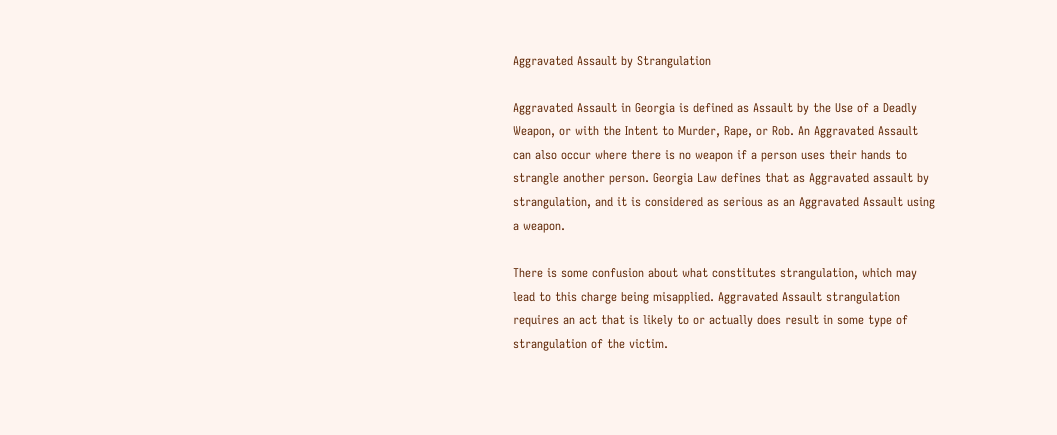Aggravated Assault by Strangulation

Aggravated Assault in Georgia is defined as Assault by the Use of a Deadly Weapon, or with the Intent to Murder, Rape, or Rob. An Aggravated Assault can also occur where there is no weapon if a person uses their hands to strangle another person. Georgia Law defines that as Aggravated assault by strangulation, and it is considered as serious as an Aggravated Assault using a weapon.

There is some confusion about what constitutes strangulation, which may lead to this charge being misapplied. Aggravated Assault strangulation requires an act that is likely to or actually does result in some type of strangulation of the victim.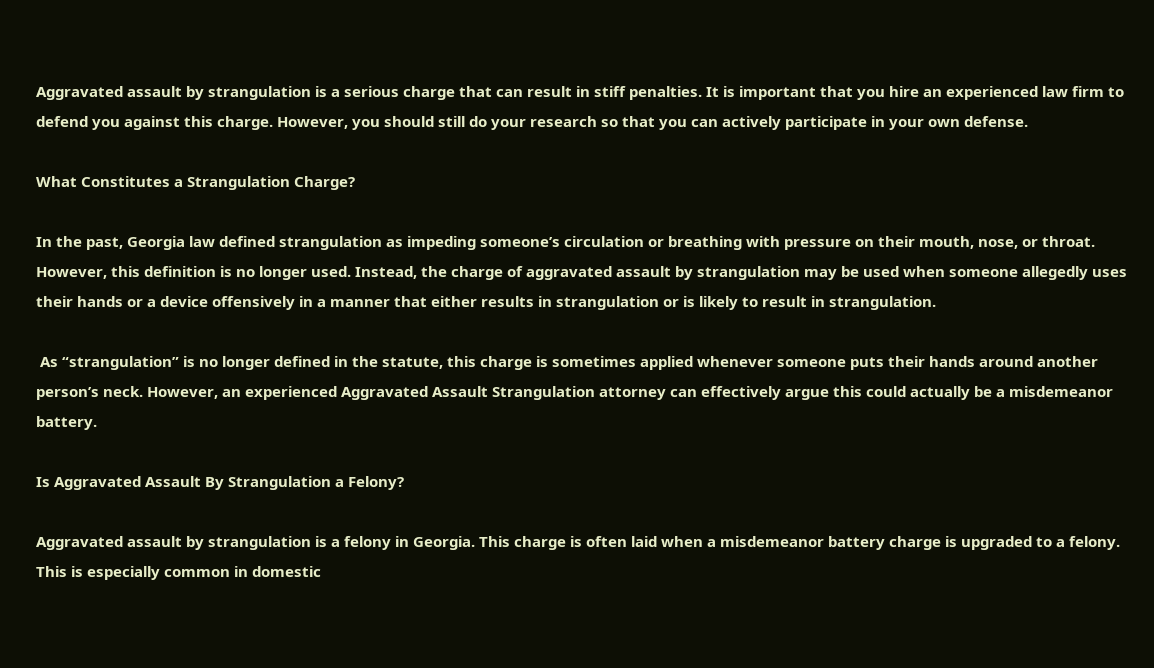Aggravated assault by strangulation is a serious charge that can result in stiff penalties. It is important that you hire an experienced law firm to defend you against this charge. However, you should still do your research so that you can actively participate in your own defense.

What Constitutes a Strangulation Charge?

In the past, Georgia law defined strangulation as impeding someone’s circulation or breathing with pressure on their mouth, nose, or throat. However, this definition is no longer used. Instead, the charge of aggravated assault by strangulation may be used when someone allegedly uses their hands or a device offensively in a manner that either results in strangulation or is likely to result in strangulation.

 As “strangulation” is no longer defined in the statute, this charge is sometimes applied whenever someone puts their hands around another person’s neck. However, an experienced Aggravated Assault Strangulation attorney can effectively argue this could actually be a misdemeanor battery.

Is Aggravated Assault By Strangulation a Felony?

Aggravated assault by strangulation is a felony in Georgia. This charge is often laid when a misdemeanor battery charge is upgraded to a felony. This is especially common in domestic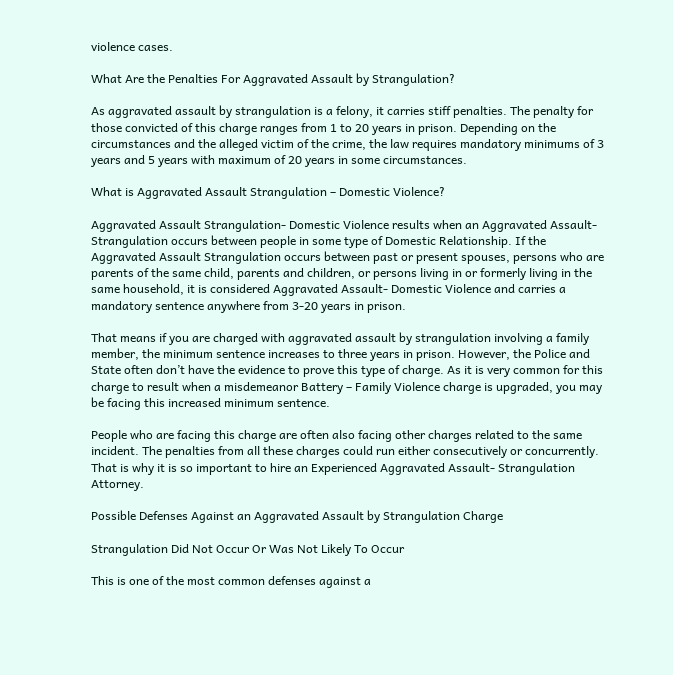violence cases.

What Are the Penalties For Aggravated Assault by Strangulation?

As aggravated assault by strangulation is a felony, it carries stiff penalties. The penalty for those convicted of this charge ranges from 1 to 20 years in prison. Depending on the circumstances and the alleged victim of the crime, the law requires mandatory minimums of 3 years and 5 years with maximum of 20 years in some circumstances.

What is Aggravated Assault Strangulation – Domestic Violence?

Aggravated Assault Strangulation- Domestic Violence results when an Aggravated Assault- Strangulation occurs between people in some type of Domestic Relationship. If the Aggravated Assault Strangulation occurs between past or present spouses, persons who are parents of the same child, parents and children, or persons living in or formerly living in the same household, it is considered Aggravated Assault- Domestic Violence and carries a mandatory sentence anywhere from 3-20 years in prison.

That means if you are charged with aggravated assault by strangulation involving a family member, the minimum sentence increases to three years in prison. However, the Police and State often don’t have the evidence to prove this type of charge. As it is very common for this charge to result when a misdemeanor Battery – Family Violence charge is upgraded, you may be facing this increased minimum sentence.

People who are facing this charge are often also facing other charges related to the same incident. The penalties from all these charges could run either consecutively or concurrently. That is why it is so important to hire an Experienced Aggravated Assault- Strangulation Attorney.

Possible Defenses Against an Aggravated Assault by Strangulation Charge

Strangulation Did Not Occur Or Was Not Likely To Occur

This is one of the most common defenses against a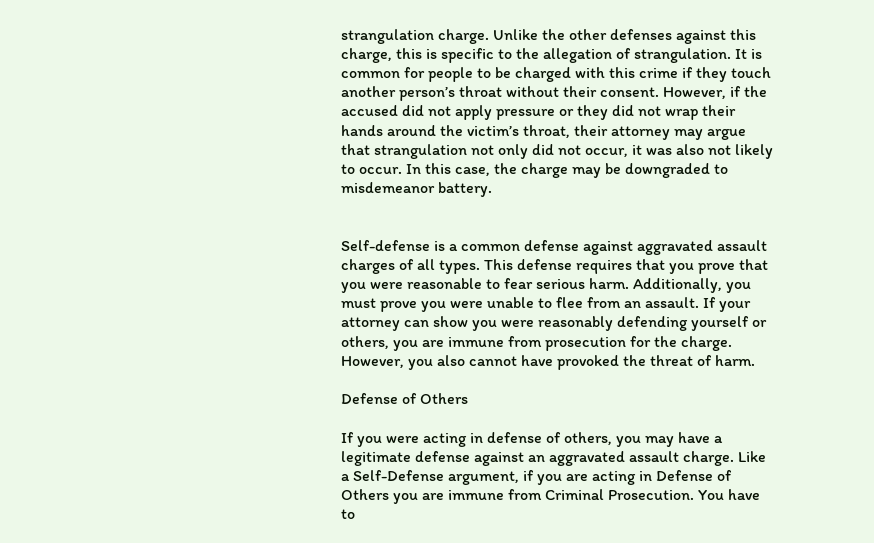strangulation charge. Unlike the other defenses against this charge, this is specific to the allegation of strangulation. It is common for people to be charged with this crime if they touch another person’s throat without their consent. However, if the accused did not apply pressure or they did not wrap their hands around the victim’s throat, their attorney may argue that strangulation not only did not occur, it was also not likely to occur. In this case, the charge may be downgraded to misdemeanor battery.


Self-defense is a common defense against aggravated assault charges of all types. This defense requires that you prove that you were reasonable to fear serious harm. Additionally, you must prove you were unable to flee from an assault. If your attorney can show you were reasonably defending yourself or others, you are immune from prosecution for the charge. However, you also cannot have provoked the threat of harm.

Defense of Others

If you were acting in defense of others, you may have a legitimate defense against an aggravated assault charge. Like a Self-Defense argument, if you are acting in Defense of Others you are immune from Criminal Prosecution. You have to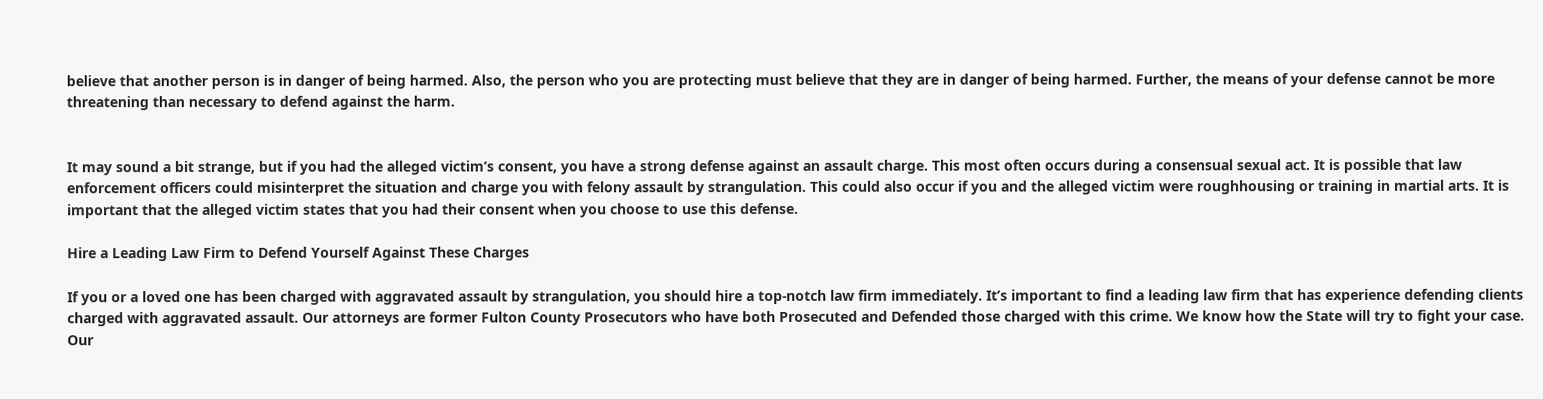believe that another person is in danger of being harmed. Also, the person who you are protecting must believe that they are in danger of being harmed. Further, the means of your defense cannot be more threatening than necessary to defend against the harm.


It may sound a bit strange, but if you had the alleged victim’s consent, you have a strong defense against an assault charge. This most often occurs during a consensual sexual act. It is possible that law enforcement officers could misinterpret the situation and charge you with felony assault by strangulation. This could also occur if you and the alleged victim were roughhousing or training in martial arts. It is important that the alleged victim states that you had their consent when you choose to use this defense.

Hire a Leading Law Firm to Defend Yourself Against These Charges

If you or a loved one has been charged with aggravated assault by strangulation, you should hire a top-notch law firm immediately. It’s important to find a leading law firm that has experience defending clients charged with aggravated assault. Our attorneys are former Fulton County Prosecutors who have both Prosecuted and Defended those charged with this crime. We know how the State will try to fight your case. Our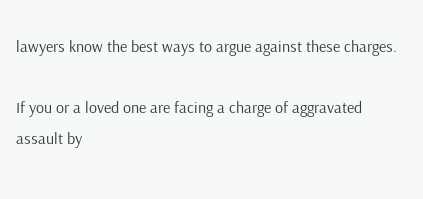lawyers know the best ways to argue against these charges.

If you or a loved one are facing a charge of aggravated assault by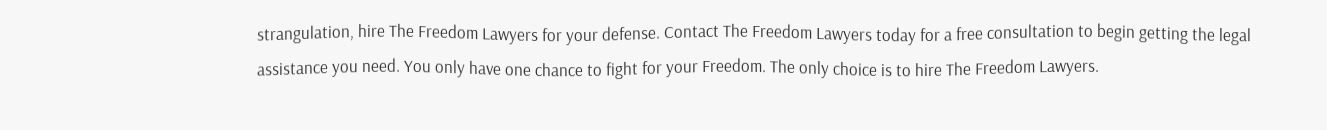strangulation, hire The Freedom Lawyers for your defense. Contact The Freedom Lawyers today for a free consultation to begin getting the legal assistance you need. You only have one chance to fight for your Freedom. The only choice is to hire The Freedom Lawyers.